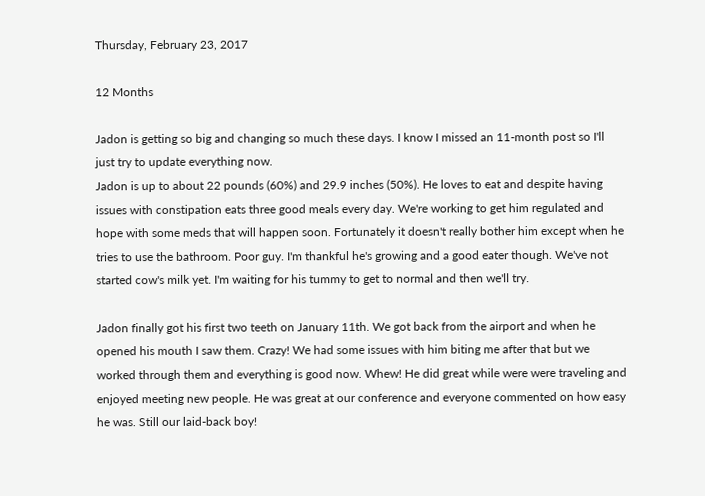Thursday, February 23, 2017

12 Months

Jadon is getting so big and changing so much these days. I know I missed an 11-month post so I'll just try to update everything now.
Jadon is up to about 22 pounds (60%) and 29.9 inches (50%). He loves to eat and despite having issues with constipation eats three good meals every day. We're working to get him regulated and hope with some meds that will happen soon. Fortunately it doesn't really bother him except when he tries to use the bathroom. Poor guy. I'm thankful he's growing and a good eater though. We've not started cow's milk yet. I'm waiting for his tummy to get to normal and then we'll try.

Jadon finally got his first two teeth on January 11th. We got back from the airport and when he opened his mouth I saw them. Crazy! We had some issues with him biting me after that but we worked through them and everything is good now. Whew! He did great while were were traveling and enjoyed meeting new people. He was great at our conference and everyone commented on how easy he was. Still our laid-back boy!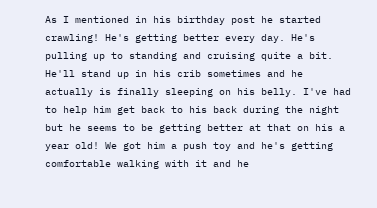As I mentioned in his birthday post he started crawling! He's getting better every day. He's pulling up to standing and cruising quite a bit. He'll stand up in his crib sometimes and he actually is finally sleeping on his belly. I've had to help him get back to his back during the night but he seems to be getting better at that on his a year old! We got him a push toy and he's getting comfortable walking with it and he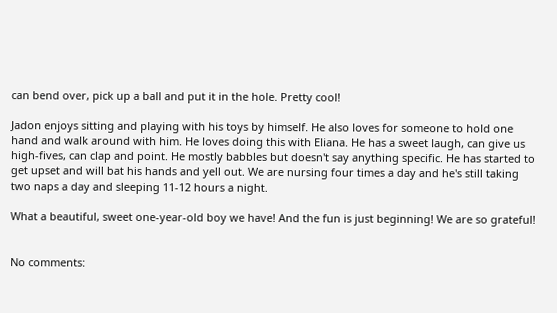can bend over, pick up a ball and put it in the hole. Pretty cool!

Jadon enjoys sitting and playing with his toys by himself. He also loves for someone to hold one hand and walk around with him. He loves doing this with Eliana. He has a sweet laugh, can give us high-fives, can clap and point. He mostly babbles but doesn't say anything specific. He has started to get upset and will bat his hands and yell out. We are nursing four times a day and he's still taking two naps a day and sleeping 11-12 hours a night.

What a beautiful, sweet one-year-old boy we have! And the fun is just beginning! We are so grateful!


No comments: